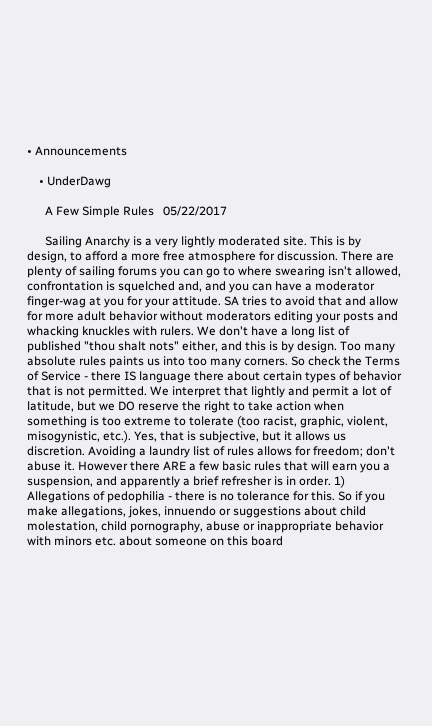• Announcements

    • UnderDawg

      A Few Simple Rules   05/22/2017

      Sailing Anarchy is a very lightly moderated site. This is by design, to afford a more free atmosphere for discussion. There are plenty of sailing forums you can go to where swearing isn't allowed, confrontation is squelched and, and you can have a moderator finger-wag at you for your attitude. SA tries to avoid that and allow for more adult behavior without moderators editing your posts and whacking knuckles with rulers. We don't have a long list of published "thou shalt nots" either, and this is by design. Too many absolute rules paints us into too many corners. So check the Terms of Service - there IS language there about certain types of behavior that is not permitted. We interpret that lightly and permit a lot of latitude, but we DO reserve the right to take action when something is too extreme to tolerate (too racist, graphic, violent, misogynistic, etc.). Yes, that is subjective, but it allows us discretion. Avoiding a laundry list of rules allows for freedom; don't abuse it. However there ARE a few basic rules that will earn you a suspension, and apparently a brief refresher is in order. 1) Allegations of pedophilia - there is no tolerance for this. So if you make allegations, jokes, innuendo or suggestions about child molestation, child pornography, abuse or inappropriate behavior with minors etc. about someone on this board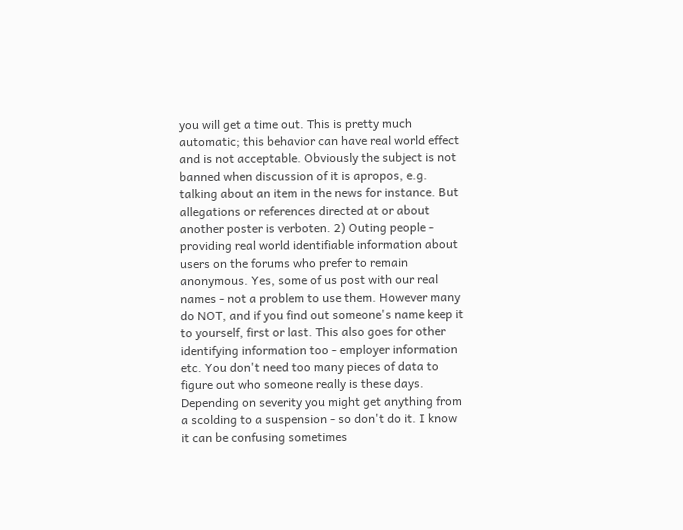you will get a time out. This is pretty much automatic; this behavior can have real world effect and is not acceptable. Obviously the subject is not banned when discussion of it is apropos, e.g. talking about an item in the news for instance. But allegations or references directed at or about another poster is verboten. 2) Outing people - providing real world identifiable information about users on the forums who prefer to remain anonymous. Yes, some of us post with our real names - not a problem to use them. However many do NOT, and if you find out someone's name keep it to yourself, first or last. This also goes for other identifying information too - employer information etc. You don't need too many pieces of data to figure out who someone really is these days. Depending on severity you might get anything from a scolding to a suspension - so don't do it. I know it can be confusing sometimes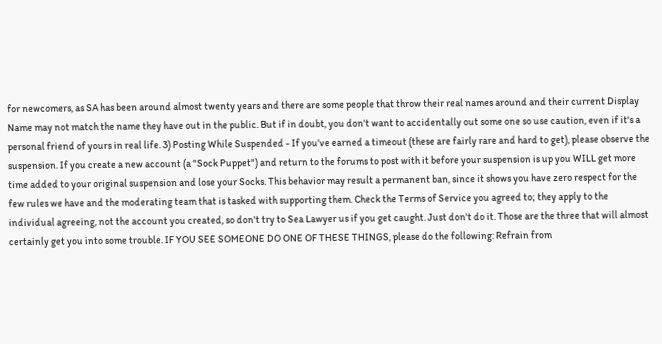for newcomers, as SA has been around almost twenty years and there are some people that throw their real names around and their current Display Name may not match the name they have out in the public. But if in doubt, you don't want to accidentally out some one so use caution, even if it's a personal friend of yours in real life. 3) Posting While Suspended - If you've earned a timeout (these are fairly rare and hard to get), please observe the suspension. If you create a new account (a "Sock Puppet") and return to the forums to post with it before your suspension is up you WILL get more time added to your original suspension and lose your Socks. This behavior may result a permanent ban, since it shows you have zero respect for the few rules we have and the moderating team that is tasked with supporting them. Check the Terms of Service you agreed to; they apply to the individual agreeing, not the account you created, so don't try to Sea Lawyer us if you get caught. Just don't do it. Those are the three that will almost certainly get you into some trouble. IF YOU SEE SOMEONE DO ONE OF THESE THINGS, please do the following: Refrain from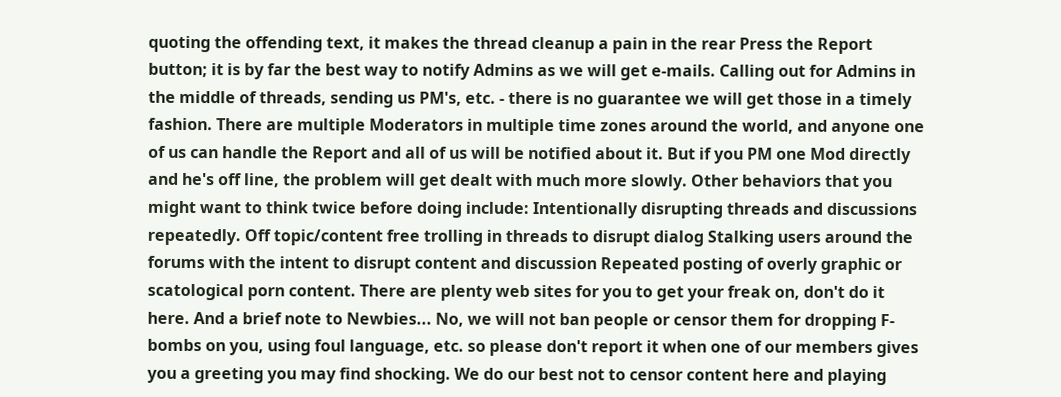quoting the offending text, it makes the thread cleanup a pain in the rear Press the Report button; it is by far the best way to notify Admins as we will get e-mails. Calling out for Admins in the middle of threads, sending us PM's, etc. - there is no guarantee we will get those in a timely fashion. There are multiple Moderators in multiple time zones around the world, and anyone one of us can handle the Report and all of us will be notified about it. But if you PM one Mod directly and he's off line, the problem will get dealt with much more slowly. Other behaviors that you might want to think twice before doing include: Intentionally disrupting threads and discussions repeatedly. Off topic/content free trolling in threads to disrupt dialog Stalking users around the forums with the intent to disrupt content and discussion Repeated posting of overly graphic or scatological porn content. There are plenty web sites for you to get your freak on, don't do it here. And a brief note to Newbies... No, we will not ban people or censor them for dropping F-bombs on you, using foul language, etc. so please don't report it when one of our members gives you a greeting you may find shocking. We do our best not to censor content here and playing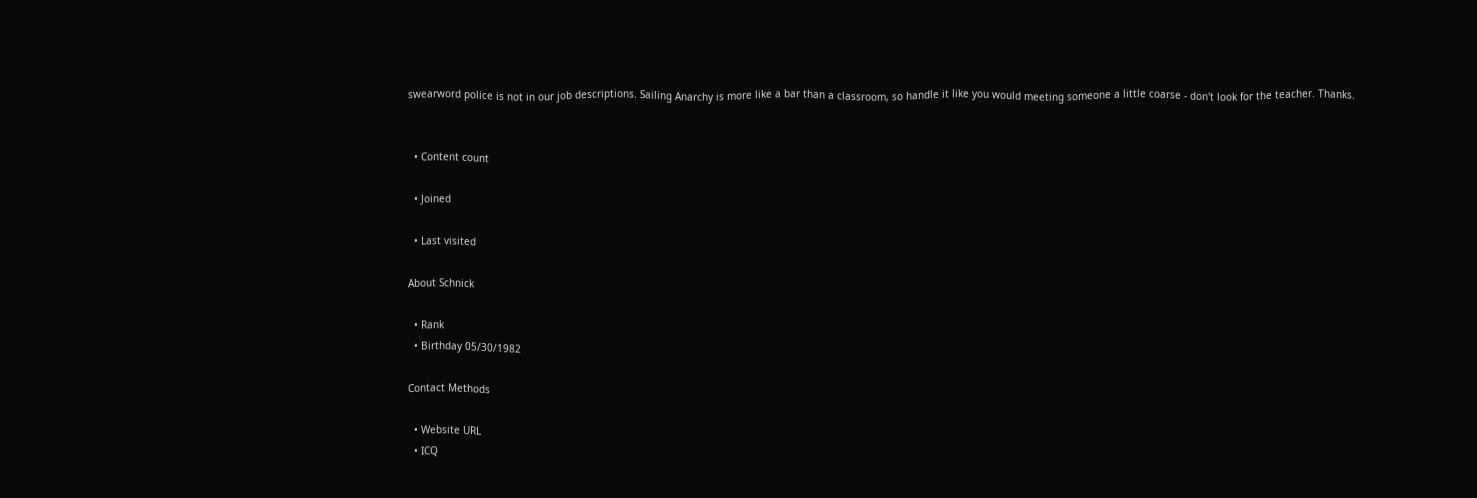swearword police is not in our job descriptions. Sailing Anarchy is more like a bar than a classroom, so handle it like you would meeting someone a little coarse - don't look for the teacher. Thanks.


  • Content count

  • Joined

  • Last visited

About Schnick

  • Rank
  • Birthday 05/30/1982

Contact Methods

  • Website URL
  • ICQ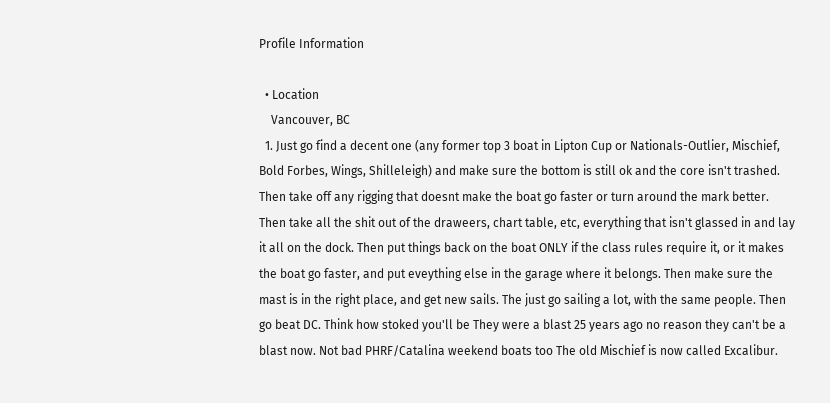Profile Information

  • Location
    Vancouver, BC
  1. Just go find a decent one (any former top 3 boat in Lipton Cup or Nationals-Outlier, Mischief, Bold Forbes, Wings, Shilleleigh) and make sure the bottom is still ok and the core isn't trashed. Then take off any rigging that doesnt make the boat go faster or turn around the mark better. Then take all the shit out of the draweers, chart table, etc, everything that isn't glassed in and lay it all on the dock. Then put things back on the boat ONLY if the class rules require it, or it makes the boat go faster, and put eveything else in the garage where it belongs. Then make sure the mast is in the right place, and get new sails. The just go sailing a lot, with the same people. Then go beat DC. Think how stoked you'll be They were a blast 25 years ago no reason they can't be a blast now. Not bad PHRF/Catalina weekend boats too The old Mischief is now called Excalibur.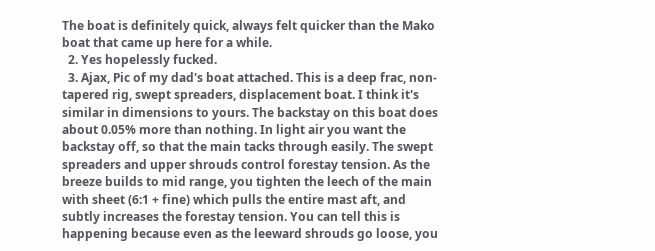The boat is definitely quick, always felt quicker than the Mako boat that came up here for a while.
  2. Yes hopelessly fucked.
  3. Ajax, Pic of my dad's boat attached. This is a deep frac, non-tapered rig, swept spreaders, displacement boat. I think it's similar in dimensions to yours. The backstay on this boat does about 0.05% more than nothing. In light air you want the backstay off, so that the main tacks through easily. The swept spreaders and upper shrouds control forestay tension. As the breeze builds to mid range, you tighten the leech of the main with sheet (6:1 + fine) which pulls the entire mast aft, and subtly increases the forestay tension. You can tell this is happening because even as the leeward shrouds go loose, you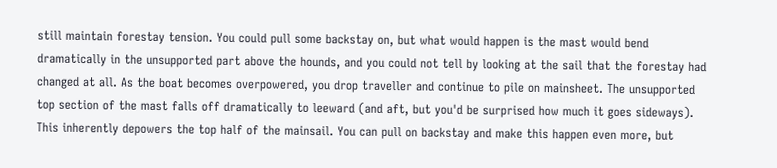still maintain forestay tension. You could pull some backstay on, but what would happen is the mast would bend dramatically in the unsupported part above the hounds, and you could not tell by looking at the sail that the forestay had changed at all. As the boat becomes overpowered, you drop traveller and continue to pile on mainsheet. The unsupported top section of the mast falls off dramatically to leeward (and aft, but you'd be surprised how much it goes sideways). This inherently depowers the top half of the mainsail. You can pull on backstay and make this happen even more, but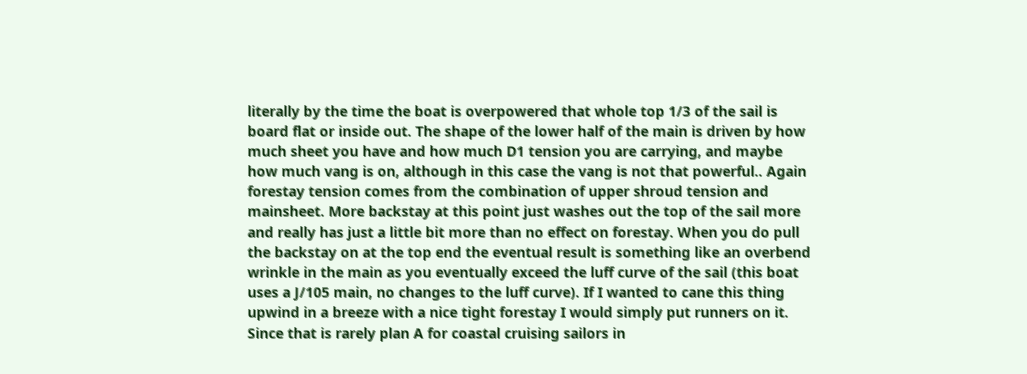literally by the time the boat is overpowered that whole top 1/3 of the sail is board flat or inside out. The shape of the lower half of the main is driven by how much sheet you have and how much D1 tension you are carrying, and maybe how much vang is on, although in this case the vang is not that powerful.. Again forestay tension comes from the combination of upper shroud tension and mainsheet. More backstay at this point just washes out the top of the sail more and really has just a little bit more than no effect on forestay. When you do pull the backstay on at the top end the eventual result is something like an overbend wrinkle in the main as you eventually exceed the luff curve of the sail (this boat uses a J/105 main, no changes to the luff curve). If I wanted to cane this thing upwind in a breeze with a nice tight forestay I would simply put runners on it. Since that is rarely plan A for coastal cruising sailors in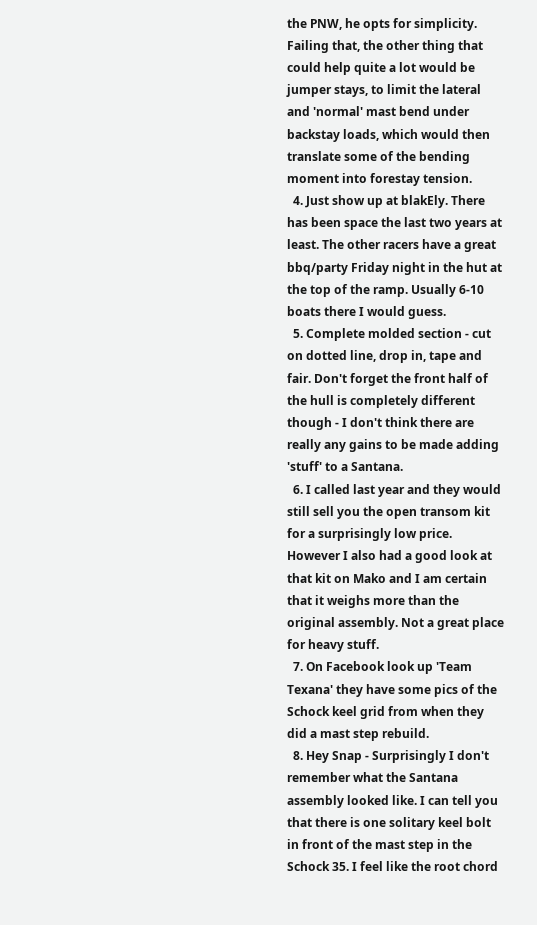the PNW, he opts for simplicity. Failing that, the other thing that could help quite a lot would be jumper stays, to limit the lateral and 'normal' mast bend under backstay loads, which would then translate some of the bending moment into forestay tension.
  4. Just show up at blakEly. There has been space the last two years at least. The other racers have a great bbq/party Friday night in the hut at the top of the ramp. Usually 6-10 boats there I would guess.
  5. Complete molded section - cut on dotted line, drop in, tape and fair. Don't forget the front half of the hull is completely different though - I don't think there are really any gains to be made adding 'stuff' to a Santana.
  6. I called last year and they would still sell you the open transom kit for a surprisingly low price. However I also had a good look at that kit on Mako and I am certain that it weighs more than the original assembly. Not a great place for heavy stuff.
  7. On Facebook look up 'Team Texana' they have some pics of the Schock keel grid from when they did a mast step rebuild.
  8. Hey Snap - Surprisingly I don't remember what the Santana assembly looked like. I can tell you that there is one solitary keel bolt in front of the mast step in the Schock 35. I feel like the root chord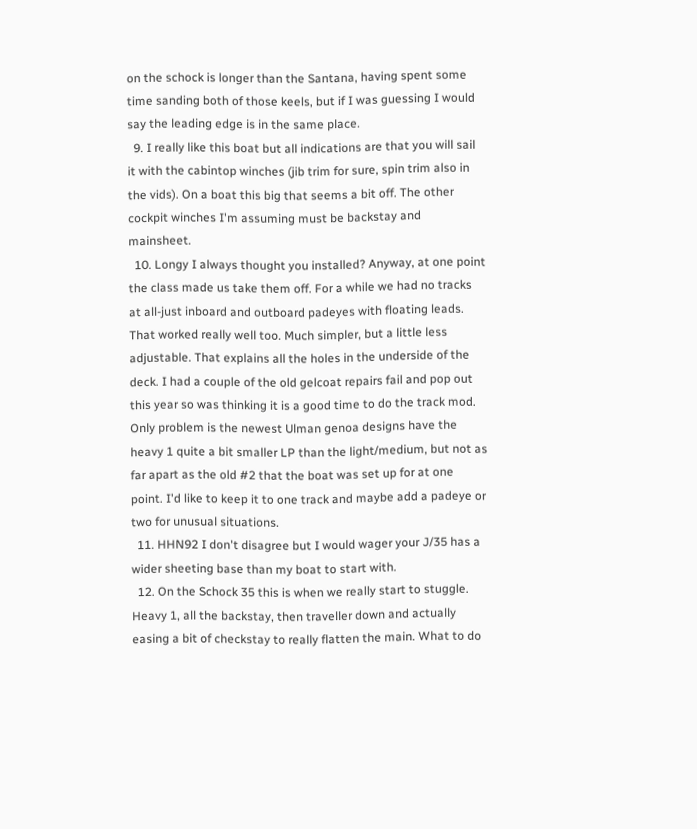on the schock is longer than the Santana, having spent some time sanding both of those keels, but if I was guessing I would say the leading edge is in the same place.
  9. I really like this boat but all indications are that you will sail it with the cabintop winches (jib trim for sure, spin trim also in the vids). On a boat this big that seems a bit off. The other cockpit winches I'm assuming must be backstay and mainsheet.
  10. Longy I always thought you installed? Anyway, at one point the class made us take them off. For a while we had no tracks at all-just inboard and outboard padeyes with floating leads. That worked really well too. Much simpler, but a little less adjustable. That explains all the holes in the underside of the deck. I had a couple of the old gelcoat repairs fail and pop out this year so was thinking it is a good time to do the track mod. Only problem is the newest Ulman genoa designs have the heavy 1 quite a bit smaller LP than the light/medium, but not as far apart as the old #2 that the boat was set up for at one point. I'd like to keep it to one track and maybe add a padeye or two for unusual situations.
  11. HHN92 I don't disagree but I would wager your J/35 has a wider sheeting base than my boat to start with.
  12. On the Schock 35 this is when we really start to stuggle. Heavy 1, all the backstay, then traveller down and actually easing a bit of checkstay to really flatten the main. What to do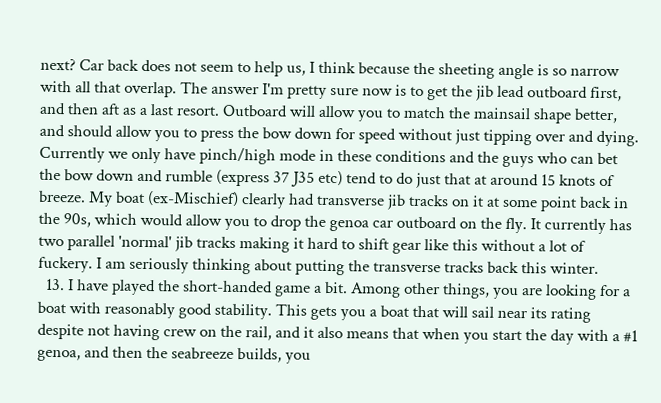next? Car back does not seem to help us, I think because the sheeting angle is so narrow with all that overlap. The answer I'm pretty sure now is to get the jib lead outboard first, and then aft as a last resort. Outboard will allow you to match the mainsail shape better, and should allow you to press the bow down for speed without just tipping over and dying. Currently we only have pinch/high mode in these conditions and the guys who can bet the bow down and rumble (express 37 J35 etc) tend to do just that at around 15 knots of breeze. My boat (ex-Mischief) clearly had transverse jib tracks on it at some point back in the 90s, which would allow you to drop the genoa car outboard on the fly. It currently has two parallel 'normal' jib tracks making it hard to shift gear like this without a lot of fuckery. I am seriously thinking about putting the transverse tracks back this winter.
  13. I have played the short-handed game a bit. Among other things, you are looking for a boat with reasonably good stability. This gets you a boat that will sail near its rating despite not having crew on the rail, and it also means that when you start the day with a #1 genoa, and then the seabreeze builds, you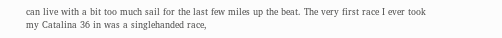can live with a bit too much sail for the last few miles up the beat. The very first race I ever took my Catalina 36 in was a singlehanded race,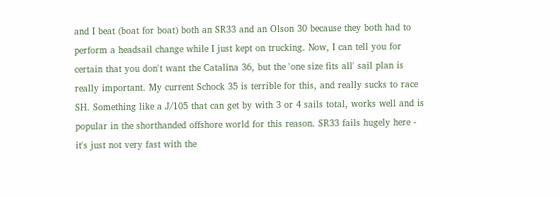and I beat (boat for boat) both an SR33 and an Olson 30 because they both had to perform a headsail change while I just kept on trucking. Now, I can tell you for certain that you don't want the Catalina 36, but the 'one size fits all' sail plan is really important. My current Schock 35 is terrible for this, and really sucks to race SH. Something like a J/105 that can get by with 3 or 4 sails total, works well and is popular in the shorthanded offshore world for this reason. SR33 fails hugely here - it's just not very fast with the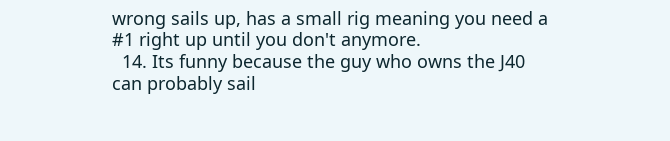wrong sails up, has a small rig meaning you need a #1 right up until you don't anymore.
  14. Its funny because the guy who owns the J40 can probably sail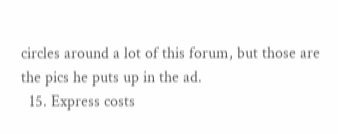circles around a lot of this forum, but those are the pics he puts up in the ad.
  15. Express costs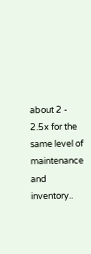about 2 - 2.5x for the same level of maintenance and inventory..